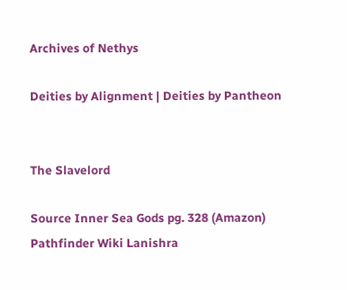Archives of Nethys

Deities by Alignment | Deities by Pantheon


The Slavelord

Source Inner Sea Gods pg. 328 (Amazon)
Pathfinder Wiki Lanishra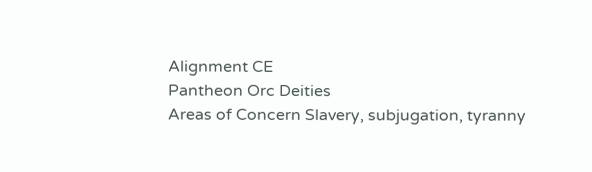Alignment CE
Pantheon Orc Deities
Areas of Concern Slavery, subjugation, tyranny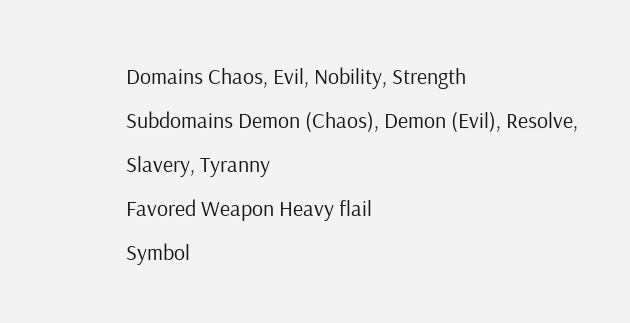Domains Chaos, Evil, Nobility, Strength
Subdomains Demon (Chaos), Demon (Evil), Resolve, Slavery, Tyranny
Favored Weapon Heavy flail
Symbol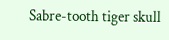Sabre-tooth tiger skull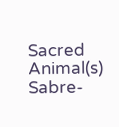Sacred Animal(s) Sabre-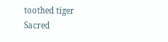toothed tiger
Sacred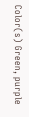Color(s) Green, purple